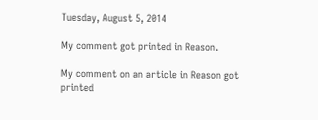Tuesday, August 5, 2014

My comment got printed in Reason.

My comment on an article in Reason got printed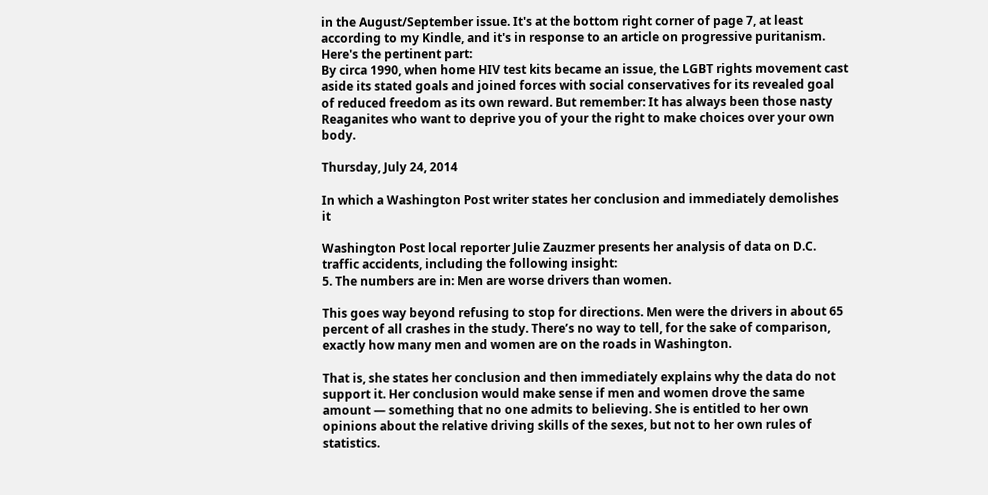in the August/September issue. It's at the bottom right corner of page 7, at least according to my Kindle, and it's in response to an article on progressive puritanism. Here's the pertinent part:
By circa 1990, when home HIV test kits became an issue, the LGBT rights movement cast aside its stated goals and joined forces with social conservatives for its revealed goal of reduced freedom as its own reward. But remember: It has always been those nasty Reaganites who want to deprive you of your the right to make choices over your own body.

Thursday, July 24, 2014

In which a Washington Post writer states her conclusion and immediately demolishes it

Washington Post local reporter Julie Zauzmer presents her analysis of data on D.C. traffic accidents, including the following insight:
5. The numbers are in: Men are worse drivers than women.

This goes way beyond refusing to stop for directions. Men were the drivers in about 65 percent of all crashes in the study. There’s no way to tell, for the sake of comparison, exactly how many men and women are on the roads in Washington.

That is, she states her conclusion and then immediately explains why the data do not support it. Her conclusion would make sense if men and women drove the same amount — something that no one admits to believing. She is entitled to her own opinions about the relative driving skills of the sexes, but not to her own rules of statistics.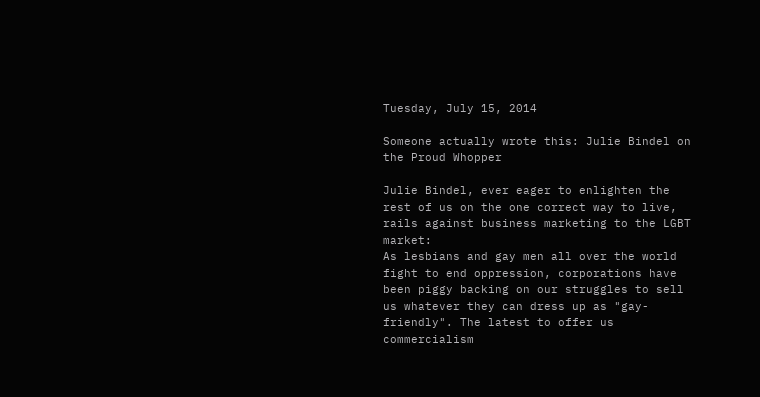Tuesday, July 15, 2014

Someone actually wrote this: Julie Bindel on the Proud Whopper

Julie Bindel, ever eager to enlighten the rest of us on the one correct way to live, rails against business marketing to the LGBT market:
As lesbians and gay men all over the world fight to end oppression, corporations have been piggy backing on our struggles to sell us whatever they can dress up as "gay-friendly". The latest to offer us commercialism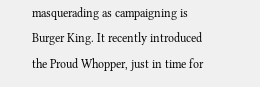masquerading as campaigning is Burger King. It recently introduced the Proud Whopper, just in time for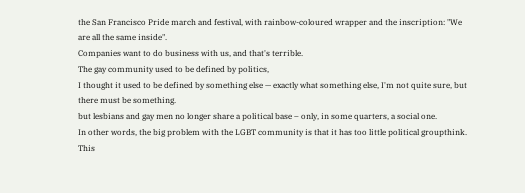the San Francisco Pride march and festival, with rainbow-coloured wrapper and the inscription: "We are all the same inside".
Companies want to do business with us, and that's terrible.
The gay community used to be defined by politics,
I thought it used to be defined by something else — exactly what something else, I'm not quite sure, but there must be something.
but lesbians and gay men no longer share a political base – only, in some quarters, a social one.
In other words, the big problem with the LGBT community is that it has too little political groupthink.
This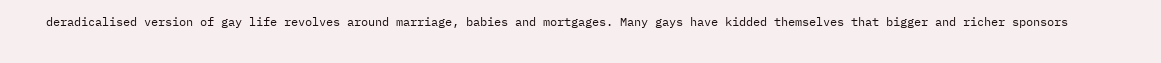deradicalised version of gay life revolves around marriage, babies and mortgages. Many gays have kidded themselves that bigger and richer sponsors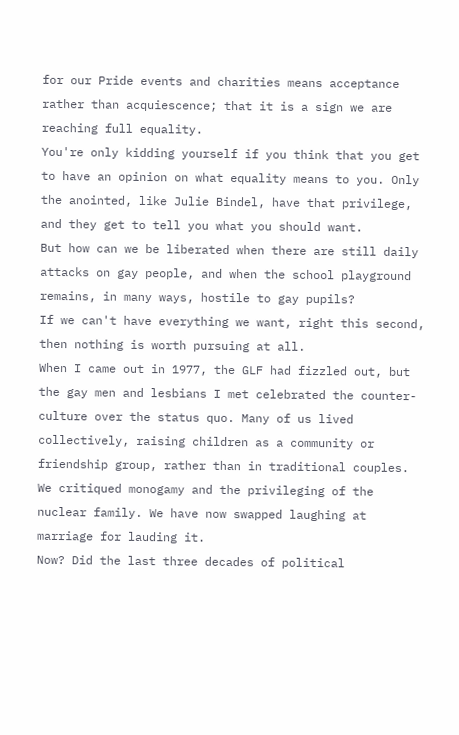for our Pride events and charities means acceptance rather than acquiescence; that it is a sign we are reaching full equality.
You're only kidding yourself if you think that you get to have an opinion on what equality means to you. Only the anointed, like Julie Bindel, have that privilege, and they get to tell you what you should want.
But how can we be liberated when there are still daily attacks on gay people, and when the school playground remains, in many ways, hostile to gay pupils?
If we can't have everything we want, right this second, then nothing is worth pursuing at all.
When I came out in 1977, the GLF had fizzled out, but the gay men and lesbians I met celebrated the counter-culture over the status quo. Many of us lived collectively, raising children as a community or friendship group, rather than in traditional couples. We critiqued monogamy and the privileging of the nuclear family. We have now swapped laughing at marriage for lauding it.
Now? Did the last three decades of political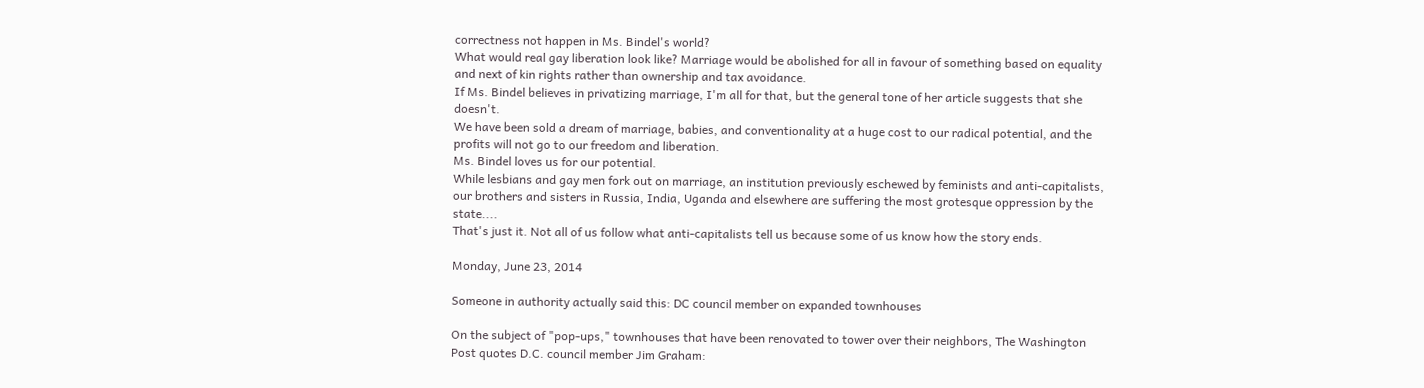correctness not happen in Ms. Bindel's world?
What would real gay liberation look like? Marriage would be abolished for all in favour of something based on equality and next of kin rights rather than ownership and tax avoidance.
If Ms. Bindel believes in privatizing marriage, I'm all for that, but the general tone of her article suggests that she doesn't.
We have been sold a dream of marriage, babies, and conventionality at a huge cost to our radical potential, and the profits will not go to our freedom and liberation.
Ms. Bindel loves us for our potential.
While lesbians and gay men fork out on marriage, an institution previously eschewed by feminists and anti-capitalists, our brothers and sisters in Russia, India, Uganda and elsewhere are suffering the most grotesque oppression by the state....
That's just it. Not all of us follow what anti-capitalists tell us because some of us know how the story ends.

Monday, June 23, 2014

Someone in authority actually said this: DC council member on expanded townhouses

On the subject of "pop-ups," townhouses that have been renovated to tower over their neighbors, The Washington Post quotes D.C. council member Jim Graham: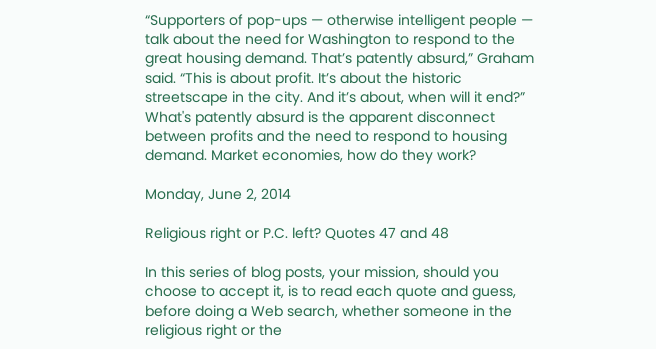“Supporters of pop-ups — otherwise intelligent people — talk about the need for Washington to respond to the great housing demand. That’s patently absurd,” Graham said. “This is about profit. It’s about the historic streetscape in the city. And it’s about, when will it end?”
What's patently absurd is the apparent disconnect between profits and the need to respond to housing demand. Market economies, how do they work?

Monday, June 2, 2014

Religious right or P.C. left? Quotes 47 and 48

In this series of blog posts, your mission, should you choose to accept it, is to read each quote and guess, before doing a Web search, whether someone in the religious right or the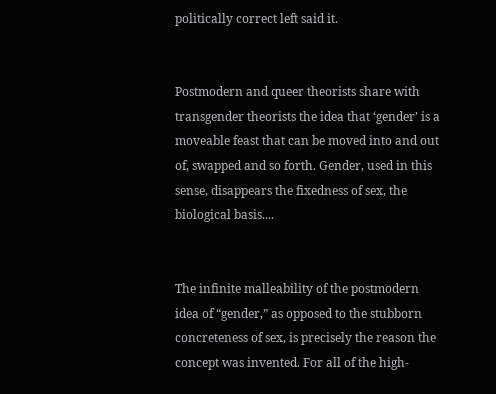politically correct left said it.


Postmodern and queer theorists share with transgender theorists the idea that ‘gender’ is a moveable feast that can be moved into and out of, swapped and so forth. Gender, used in this sense, disappears the fixedness of sex, the biological basis....


The infinite malleability of the postmodern idea of “gender,” as opposed to the stubborn concreteness of sex, is precisely the reason the concept was invented. For all of the high-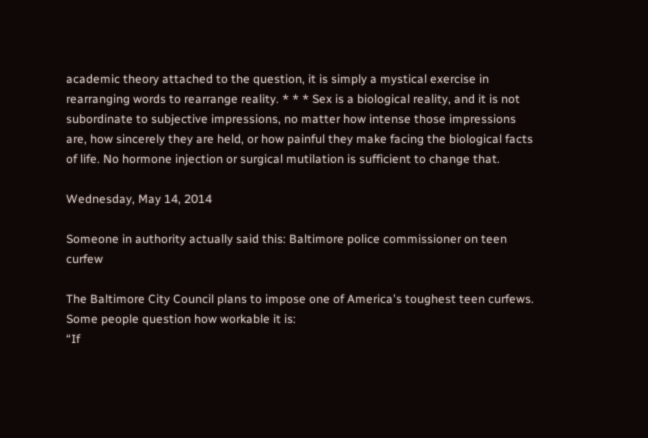academic theory attached to the question, it is simply a mystical exercise in rearranging words to rearrange reality. * * * Sex is a biological reality, and it is not subordinate to subjective impressions, no matter how intense those impressions are, how sincerely they are held, or how painful they make facing the biological facts of life. No hormone injection or surgical mutilation is sufficient to change that.

Wednesday, May 14, 2014

Someone in authority actually said this: Baltimore police commissioner on teen curfew

The Baltimore City Council plans to impose one of America's toughest teen curfews. Some people question how workable it is:
“If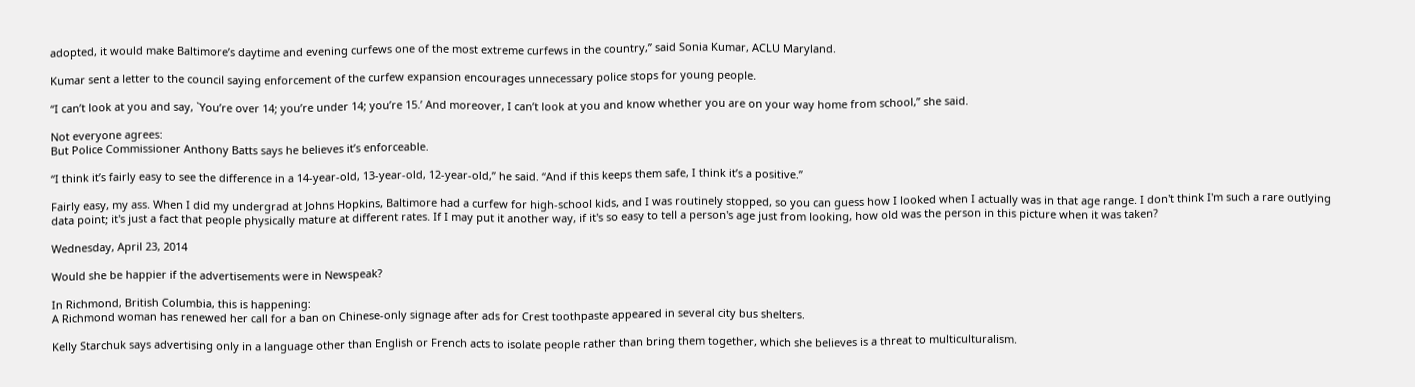adopted, it would make Baltimore’s daytime and evening curfews one of the most extreme curfews in the country,” said Sonia Kumar, ACLU Maryland.

Kumar sent a letter to the council saying enforcement of the curfew expansion encourages unnecessary police stops for young people.

“I can’t look at you and say, `You’re over 14; you’re under 14; you’re 15.’ And moreover, I can’t look at you and know whether you are on your way home from school,” she said.

Not everyone agrees:
But Police Commissioner Anthony Batts says he believes it’s enforceable.

“I think it’s fairly easy to see the difference in a 14-year-old, 13-year-old, 12-year-old,” he said. “And if this keeps them safe, I think it’s a positive.”

Fairly easy, my ass. When I did my undergrad at Johns Hopkins, Baltimore had a curfew for high-school kids, and I was routinely stopped, so you can guess how I looked when I actually was in that age range. I don't think I'm such a rare outlying data point; it's just a fact that people physically mature at different rates. If I may put it another way, if it's so easy to tell a person's age just from looking, how old was the person in this picture when it was taken?

Wednesday, April 23, 2014

Would she be happier if the advertisements were in Newspeak?

In Richmond, British Columbia, this is happening:
A Richmond woman has renewed her call for a ban on Chinese-only signage after ads for Crest toothpaste appeared in several city bus shelters.

Kelly Starchuk says advertising only in a language other than English or French acts to isolate people rather than bring them together, which she believes is a threat to multiculturalism.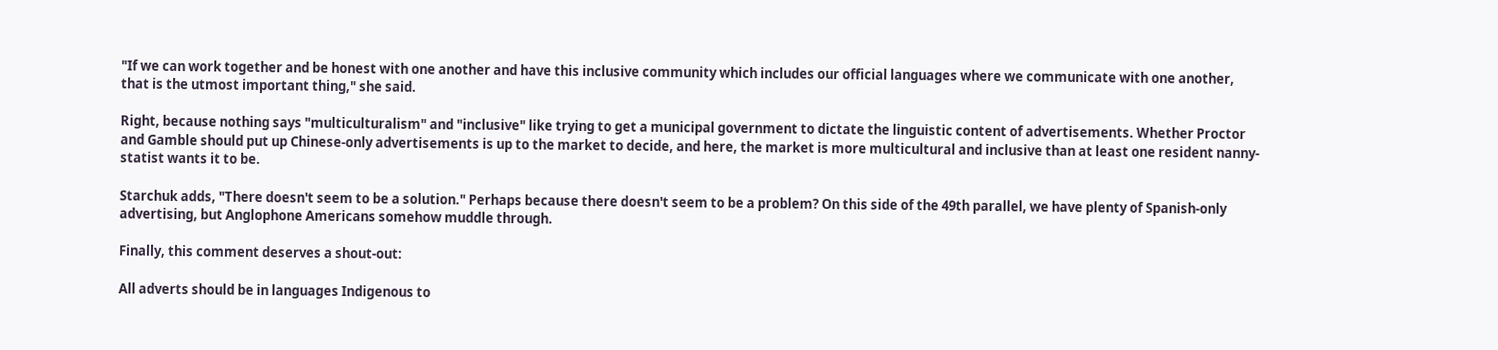"If we can work together and be honest with one another and have this inclusive community which includes our official languages where we communicate with one another, that is the utmost important thing," she said.

Right, because nothing says "multiculturalism" and "inclusive" like trying to get a municipal government to dictate the linguistic content of advertisements. Whether Proctor and Gamble should put up Chinese-only advertisements is up to the market to decide, and here, the market is more multicultural and inclusive than at least one resident nanny-statist wants it to be.

Starchuk adds, "There doesn't seem to be a solution." Perhaps because there doesn't seem to be a problem? On this side of the 49th parallel, we have plenty of Spanish-only advertising, but Anglophone Americans somehow muddle through.

Finally, this comment deserves a shout-out:

All adverts should be in languages Indigenous to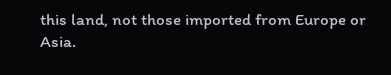this land, not those imported from Europe or Asia.